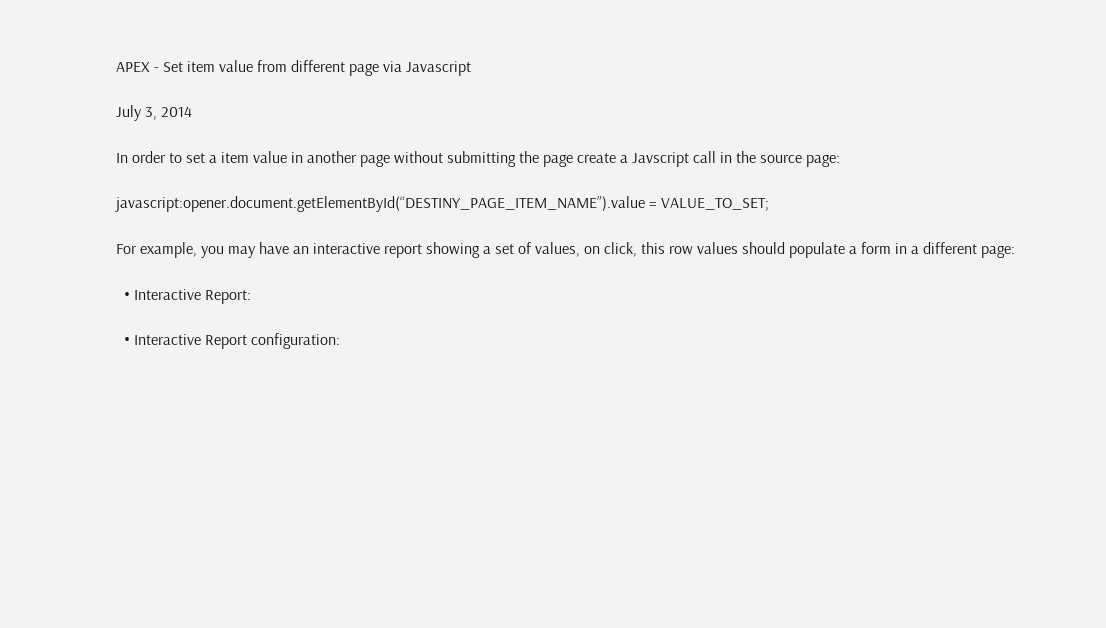APEX - Set item value from different page via Javascript

July 3, 2014

In order to set a item value in another page without submitting the page create a Javscript call in the source page:

javascript:opener.document.getElementById(“DESTINY_PAGE_ITEM_NAME”).value = VALUE_TO_SET;

For example, you may have an interactive report showing a set of values, on click, this row values should populate a form in a different page:

  • Interactive Report:

  • Interactive Report configuration: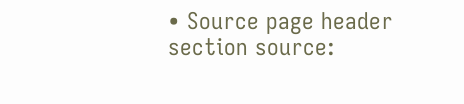• Source page header section source: